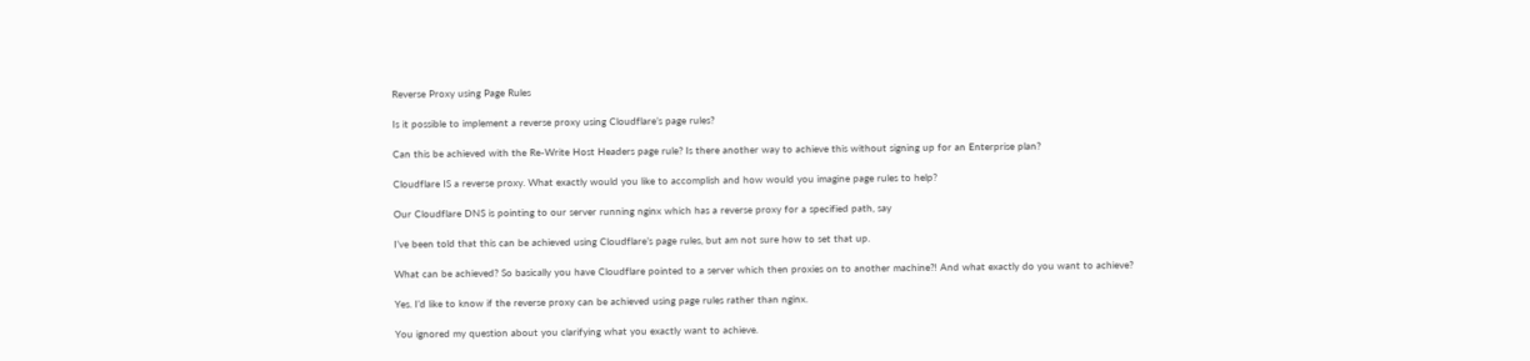Reverse Proxy using Page Rules

Is it possible to implement a reverse proxy using Cloudflare’s page rules?

Can this be achieved with the Re-Write Host Headers page rule? Is there another way to achieve this without signing up for an Enterprise plan?

Cloudflare IS a reverse proxy. What exactly would you like to accomplish and how would you imagine page rules to help?

Our Cloudflare DNS is pointing to our server running nginx which has a reverse proxy for a specified path, say

I’ve been told that this can be achieved using Cloudflare’s page rules, but am not sure how to set that up.

What can be achieved? So basically you have Cloudflare pointed to a server which then proxies on to another machine?! And what exactly do you want to achieve?

Yes. I’d like to know if the reverse proxy can be achieved using page rules rather than nginx.

You ignored my question about you clarifying what you exactly want to achieve.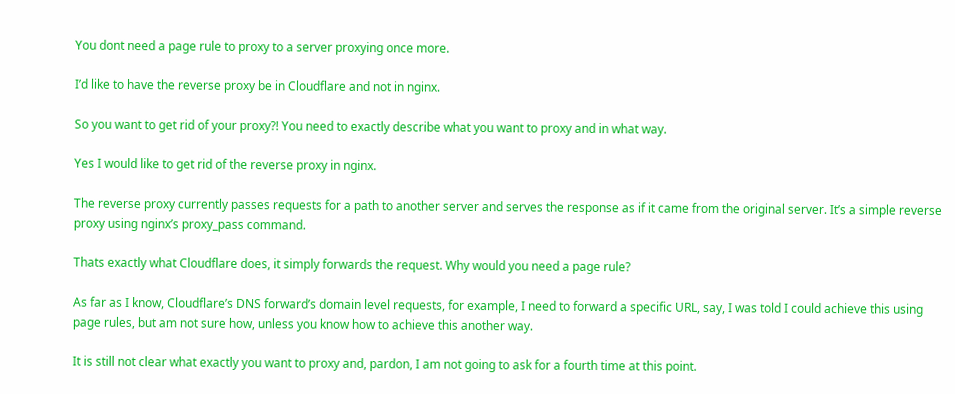You dont need a page rule to proxy to a server proxying once more.

I’d like to have the reverse proxy be in Cloudflare and not in nginx.

So you want to get rid of your proxy?! You need to exactly describe what you want to proxy and in what way.

Yes I would like to get rid of the reverse proxy in nginx.

The reverse proxy currently passes requests for a path to another server and serves the response as if it came from the original server. It’s a simple reverse proxy using nginx’s proxy_pass command.

Thats exactly what Cloudflare does, it simply forwards the request. Why would you need a page rule?

As far as I know, Cloudflare’s DNS forward’s domain level requests, for example, I need to forward a specific URL, say, I was told I could achieve this using page rules, but am not sure how, unless you know how to achieve this another way.

It is still not clear what exactly you want to proxy and, pardon, I am not going to ask for a fourth time at this point.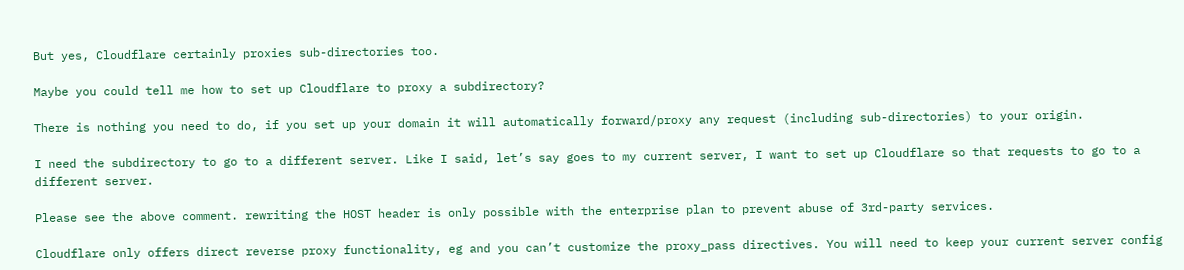But yes, Cloudflare certainly proxies sub-directories too.

Maybe you could tell me how to set up Cloudflare to proxy a subdirectory?

There is nothing you need to do, if you set up your domain it will automatically forward/proxy any request (including sub-directories) to your origin.

I need the subdirectory to go to a different server. Like I said, let’s say goes to my current server, I want to set up Cloudflare so that requests to go to a different server.

Please see the above comment. rewriting the HOST header is only possible with the enterprise plan to prevent abuse of 3rd-party services.

Cloudflare only offers direct reverse proxy functionality, eg and you can’t customize the proxy_pass directives. You will need to keep your current server config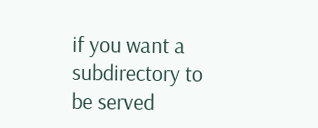if you want a subdirectory to be served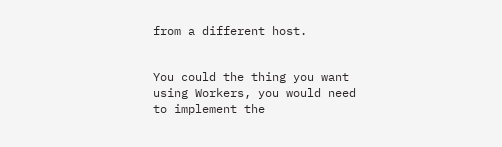from a different host.


You could the thing you want using Workers, you would need to implement the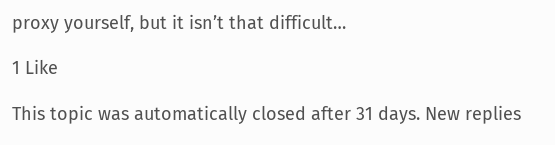proxy yourself, but it isn’t that difficult…

1 Like

This topic was automatically closed after 31 days. New replies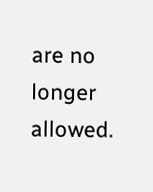are no longer allowed.